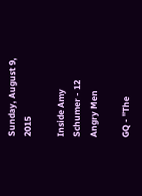Sunday, August 9, 2015

Inside Amy Schumer - 12 Angry Men

GQ - "The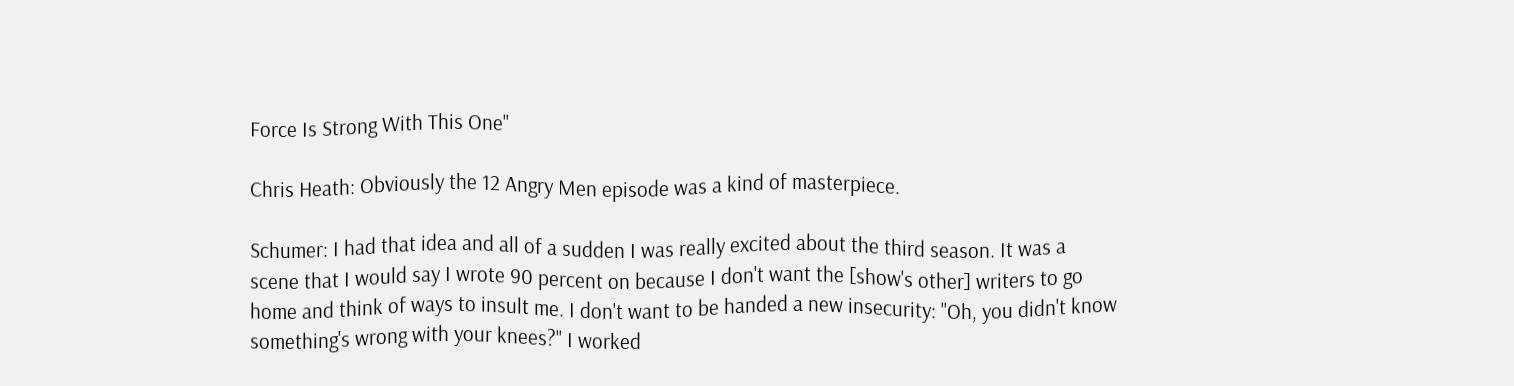Force Is Strong With This One"

Chris Heath: Obviously the 12 Angry Men episode was a kind of masterpiece.

Schumer: I had that idea and all of a sudden I was really excited about the third season. It was a scene that I would say I wrote 90 percent on because I don't want the [show's other] writers to go home and think of ways to insult me. I don't want to be handed a new insecurity: "Oh, you didn't know something's wrong with your knees?" I worked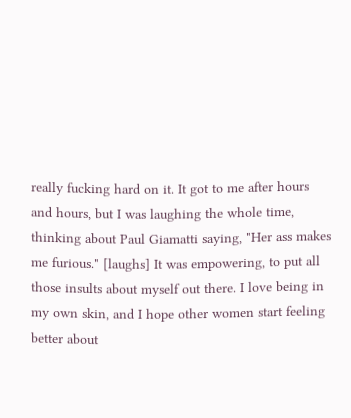really fucking hard on it. It got to me after hours and hours, but I was laughing the whole time, thinking about Paul Giamatti saying, "Her ass makes me furious." [laughs] It was empowering, to put all those insults about myself out there. I love being in my own skin, and I hope other women start feeling better about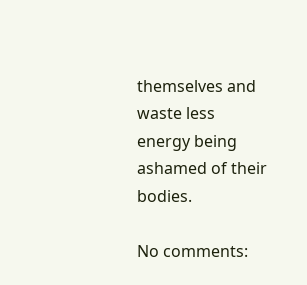themselves and waste less energy being ashamed of their bodies.

No comments: